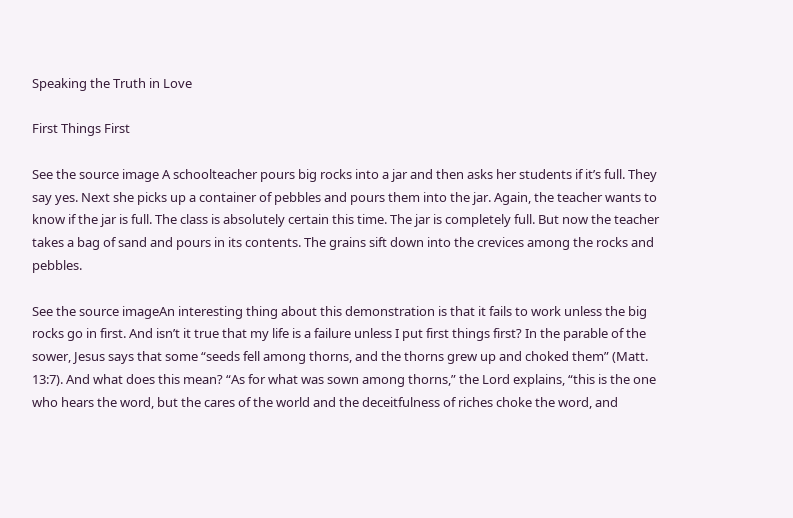Speaking the Truth in Love

First Things First

See the source image A schoolteacher pours big rocks into a jar and then asks her students if it’s full. They say yes. Next she picks up a container of pebbles and pours them into the jar. Again, the teacher wants to know if the jar is full. The class is absolutely certain this time. The jar is completely full. But now the teacher takes a bag of sand and pours in its contents. The grains sift down into the crevices among the rocks and pebbles.

See the source imageAn interesting thing about this demonstration is that it fails to work unless the big rocks go in first. And isn’t it true that my life is a failure unless I put first things first? In the parable of the sower, Jesus says that some “seeds fell among thorns, and the thorns grew up and choked them” (Matt. 13:7). And what does this mean? “As for what was sown among thorns,” the Lord explains, “this is the one who hears the word, but the cares of the world and the deceitfulness of riches choke the word, and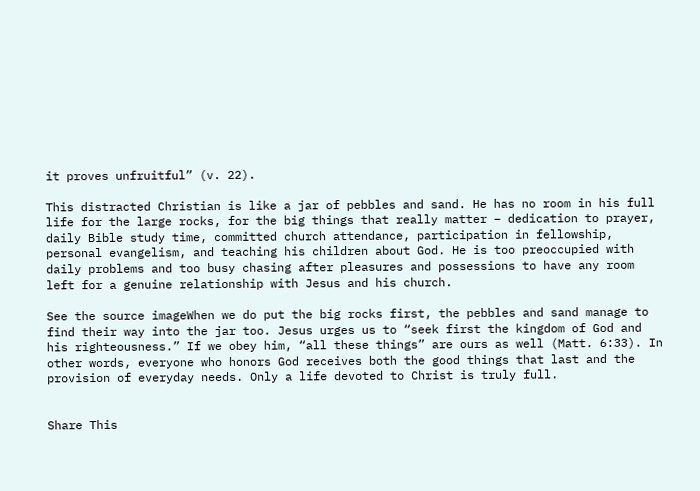it proves unfruitful” (v. 22).

This distracted Christian is like a jar of pebbles and sand. He has no room in his full life for the large rocks, for the big things that really matter – dedication to prayer, daily Bible study time, committed church attendance, participation in fellowship, personal evangelism, and teaching his children about God. He is too preoccupied with daily problems and too busy chasing after pleasures and possessions to have any room left for a genuine relationship with Jesus and his church.

See the source imageWhen we do put the big rocks first, the pebbles and sand manage to find their way into the jar too. Jesus urges us to “seek first the kingdom of God and his righteousness.” If we obey him, “all these things” are ours as well (Matt. 6:33). In other words, everyone who honors God receives both the good things that last and the provision of everyday needs. Only a life devoted to Christ is truly full.


Share This